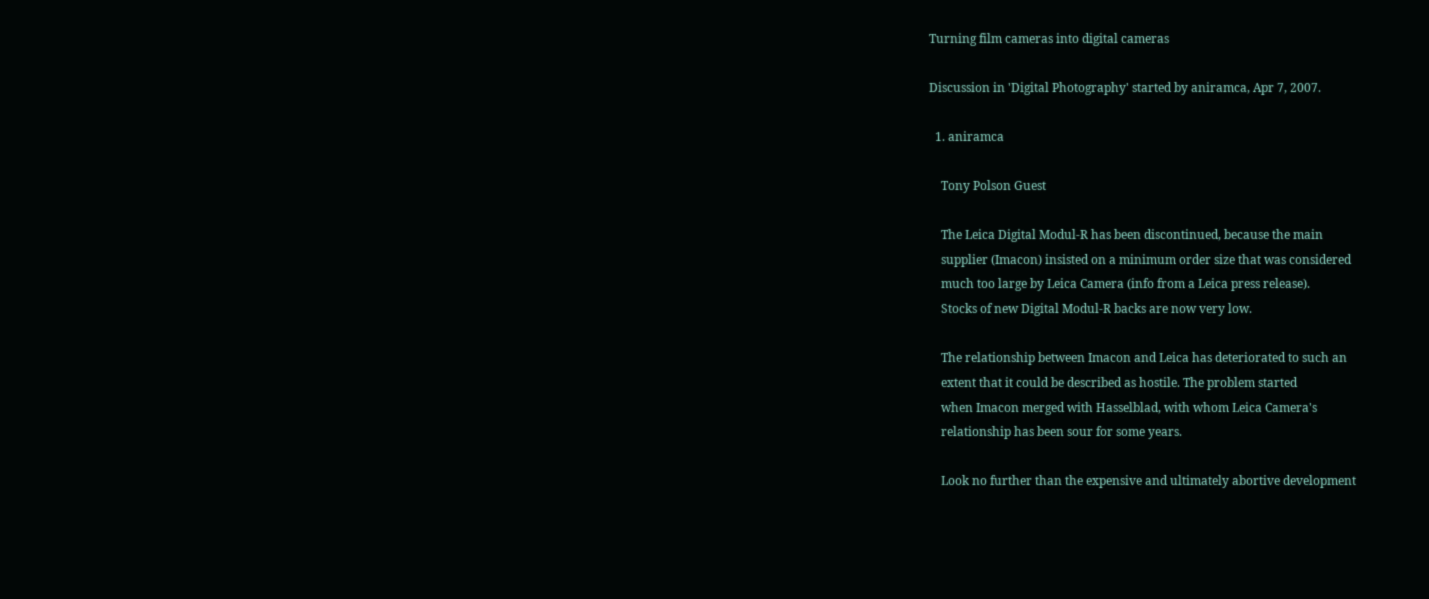Turning film cameras into digital cameras

Discussion in 'Digital Photography' started by aniramca, Apr 7, 2007.

  1. aniramca

    Tony Polson Guest

    The Leica Digital Modul-R has been discontinued, because the main
    supplier (Imacon) insisted on a minimum order size that was considered
    much too large by Leica Camera (info from a Leica press release).
    Stocks of new Digital Modul-R backs are now very low.

    The relationship between Imacon and Leica has deteriorated to such an
    extent that it could be described as hostile. The problem started
    when Imacon merged with Hasselblad, with whom Leica Camera's
    relationship has been sour for some years.

    Look no further than the expensive and ultimately abortive development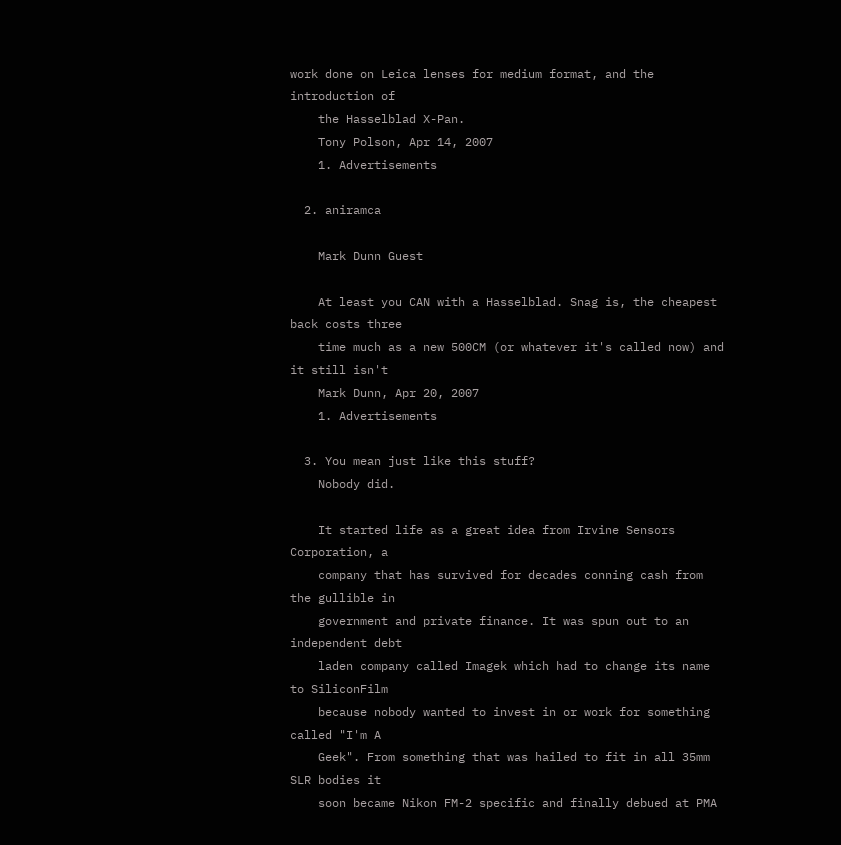work done on Leica lenses for medium format, and the introduction of
    the Hasselblad X-Pan.
    Tony Polson, Apr 14, 2007
    1. Advertisements

  2. aniramca

    Mark Dunn Guest

    At least you CAN with a Hasselblad. Snag is, the cheapest back costs three
    time much as a new 500CM (or whatever it's called now) and it still isn't
    Mark Dunn, Apr 20, 2007
    1. Advertisements

  3. You mean just like this stuff?
    Nobody did.

    It started life as a great idea from Irvine Sensors Corporation, a
    company that has survived for decades conning cash from the gullible in
    government and private finance. It was spun out to an independent debt
    laden company called Imagek which had to change its name to SiliconFilm
    because nobody wanted to invest in or work for something called "I'm A
    Geek". From something that was hailed to fit in all 35mm SLR bodies it
    soon became Nikon FM-2 specific and finally debued at PMA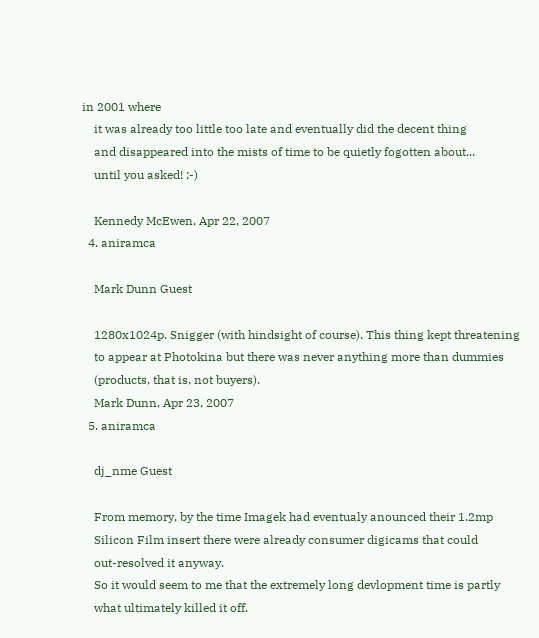in 2001 where
    it was already too little too late and eventually did the decent thing
    and disappeared into the mists of time to be quietly fogotten about...
    until you asked! ;-)

    Kennedy McEwen, Apr 22, 2007
  4. aniramca

    Mark Dunn Guest

    1280x1024p. Snigger (with hindsight of course). This thing kept threatening
    to appear at Photokina but there was never anything more than dummies
    (products, that is, not buyers).
    Mark Dunn, Apr 23, 2007
  5. aniramca

    dj_nme Guest

    From memory, by the time Imagek had eventualy anounced their 1.2mp
    Silicon Film insert there were already consumer digicams that could
    out-resolved it anyway.
    So it would seem to me that the extremely long devlopment time is partly
    what ultimately killed it off.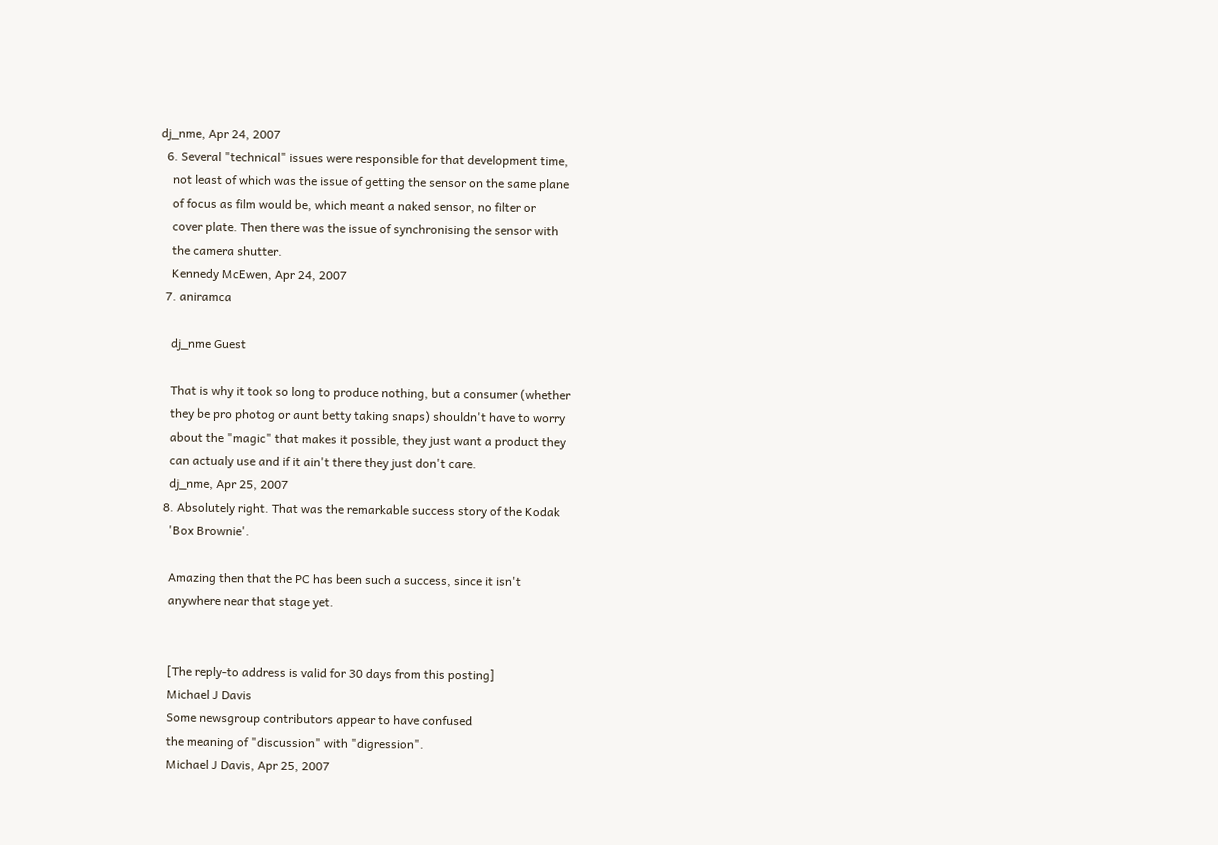dj_nme, Apr 24, 2007
  6. Several "technical" issues were responsible for that development time,
    not least of which was the issue of getting the sensor on the same plane
    of focus as film would be, which meant a naked sensor, no filter or
    cover plate. Then there was the issue of synchronising the sensor with
    the camera shutter.
    Kennedy McEwen, Apr 24, 2007
  7. aniramca

    dj_nme Guest

    That is why it took so long to produce nothing, but a consumer (whether
    they be pro photog or aunt betty taking snaps) shouldn't have to worry
    about the "magic" that makes it possible, they just want a product they
    can actualy use and if it ain't there they just don't care.
    dj_nme, Apr 25, 2007
  8. Absolutely right. That was the remarkable success story of the Kodak
    'Box Brownie'.

    Amazing then that the PC has been such a success, since it isn't
    anywhere near that stage yet.


    [The reply-to address is valid for 30 days from this posting]
    Michael J Davis
    Some newsgroup contributors appear to have confused
    the meaning of "discussion" with "digression".
    Michael J Davis, Apr 25, 2007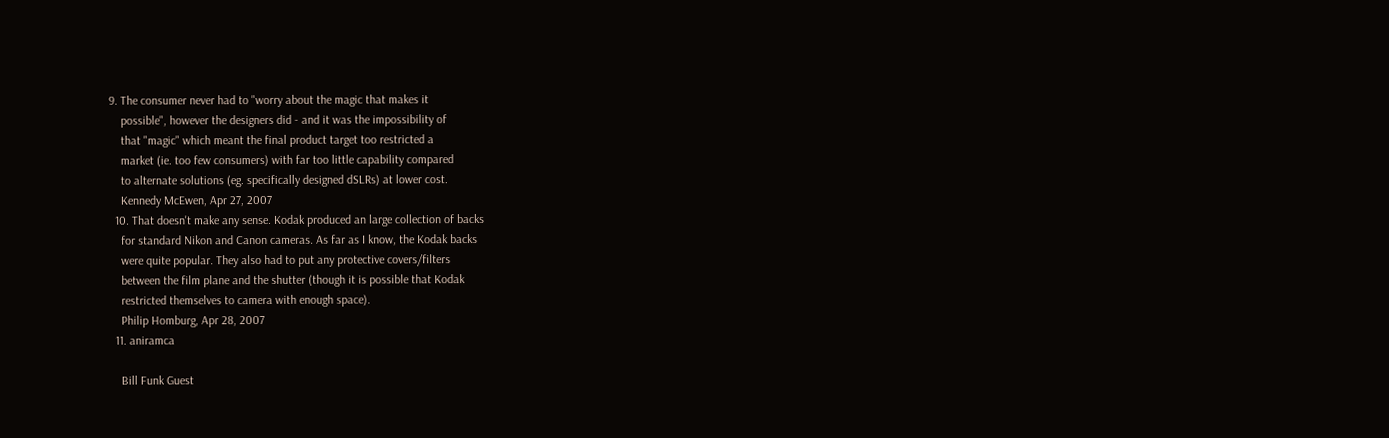9. The consumer never had to "worry about the magic that makes it
    possible", however the designers did - and it was the impossibility of
    that "magic" which meant the final product target too restricted a
    market (ie. too few consumers) with far too little capability compared
    to alternate solutions (eg. specifically designed dSLRs) at lower cost.
    Kennedy McEwen, Apr 27, 2007
  10. That doesn't make any sense. Kodak produced an large collection of backs
    for standard Nikon and Canon cameras. As far as I know, the Kodak backs
    were quite popular. They also had to put any protective covers/filters
    between the film plane and the shutter (though it is possible that Kodak
    restricted themselves to camera with enough space).
    Philip Homburg, Apr 28, 2007
  11. aniramca

    Bill Funk Guest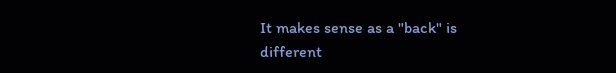It makes sense as a "back" is different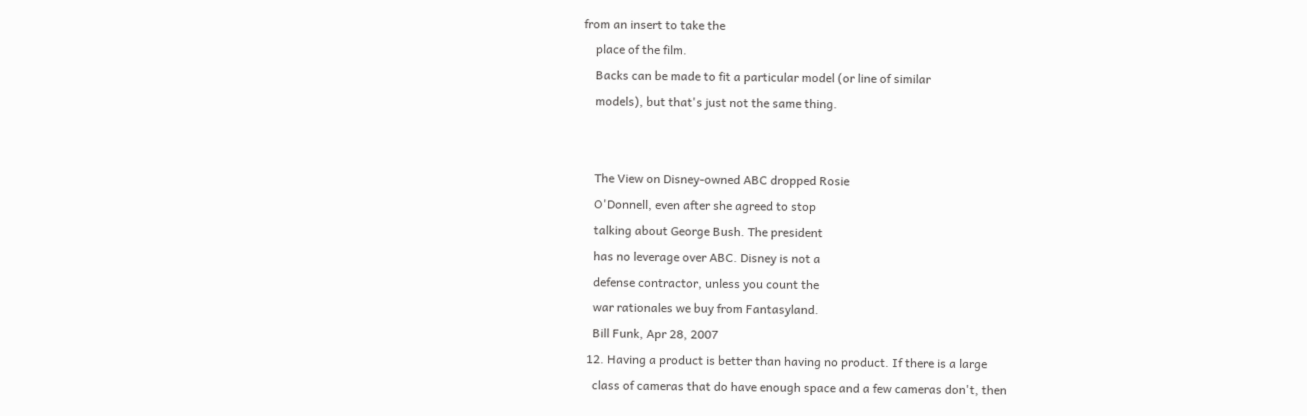from an insert to take the
    place of the film.
    Backs can be made to fit a particular model (or line of similar
    models), but that's just not the same thing.


    The View on Disney-owned ABC dropped Rosie
    O'Donnell, even after she agreed to stop
    talking about George Bush. The president
    has no leverage over ABC. Disney is not a
    defense contractor, unless you count the
    war rationales we buy from Fantasyland.
    Bill Funk, Apr 28, 2007
  12. Having a product is better than having no product. If there is a large
    class of cameras that do have enough space and a few cameras don't, then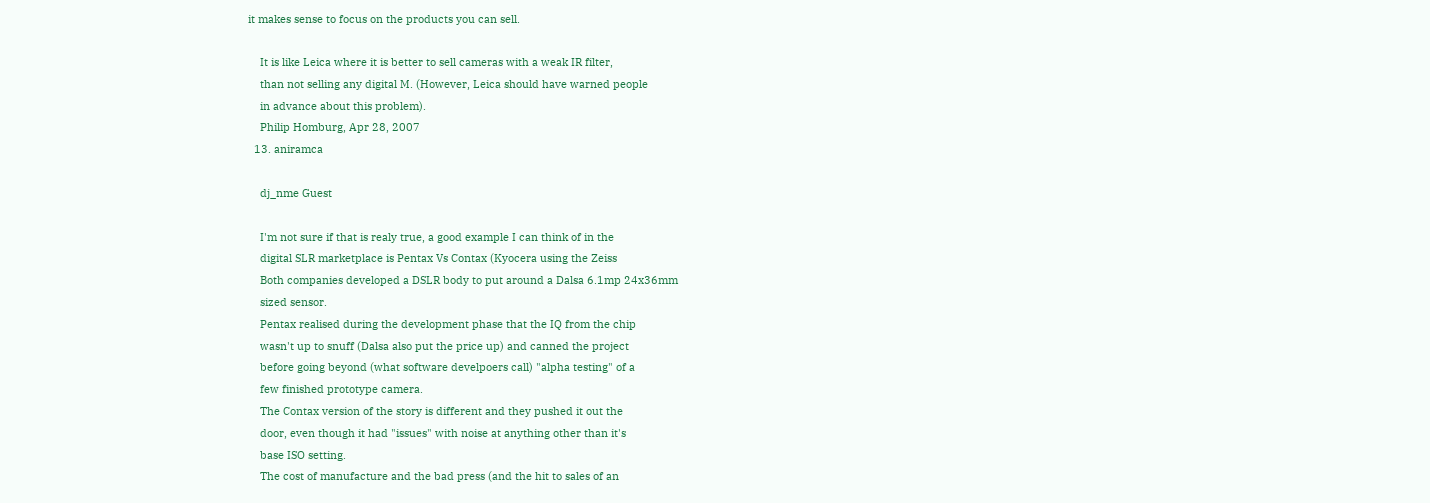it makes sense to focus on the products you can sell.

    It is like Leica where it is better to sell cameras with a weak IR filter,
    than not selling any digital M. (However, Leica should have warned people
    in advance about this problem).
    Philip Homburg, Apr 28, 2007
  13. aniramca

    dj_nme Guest

    I'm not sure if that is realy true, a good example I can think of in the
    digital SLR marketplace is Pentax Vs Contax (Kyocera using the Zeiss
    Both companies developed a DSLR body to put around a Dalsa 6.1mp 24x36mm
    sized sensor.
    Pentax realised during the development phase that the IQ from the chip
    wasn't up to snuff (Dalsa also put the price up) and canned the project
    before going beyond (what software develpoers call) "alpha testing" of a
    few finished prototype camera.
    The Contax version of the story is different and they pushed it out the
    door, even though it had "issues" with noise at anything other than it's
    base ISO setting.
    The cost of manufacture and the bad press (and the hit to sales of an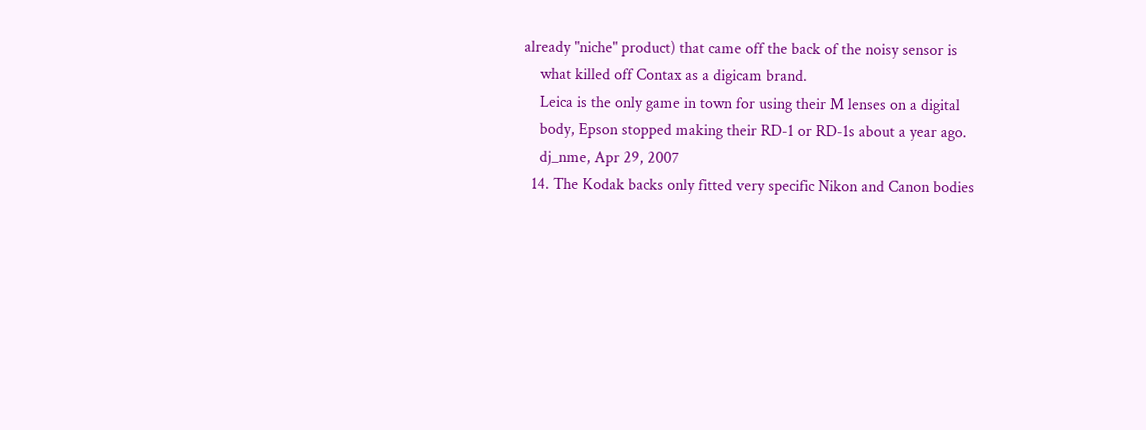already "niche" product) that came off the back of the noisy sensor is
    what killed off Contax as a digicam brand.
    Leica is the only game in town for using their M lenses on a digital
    body, Epson stopped making their RD-1 or RD-1s about a year ago.
    dj_nme, Apr 29, 2007
  14. The Kodak backs only fitted very specific Nikon and Canon bodies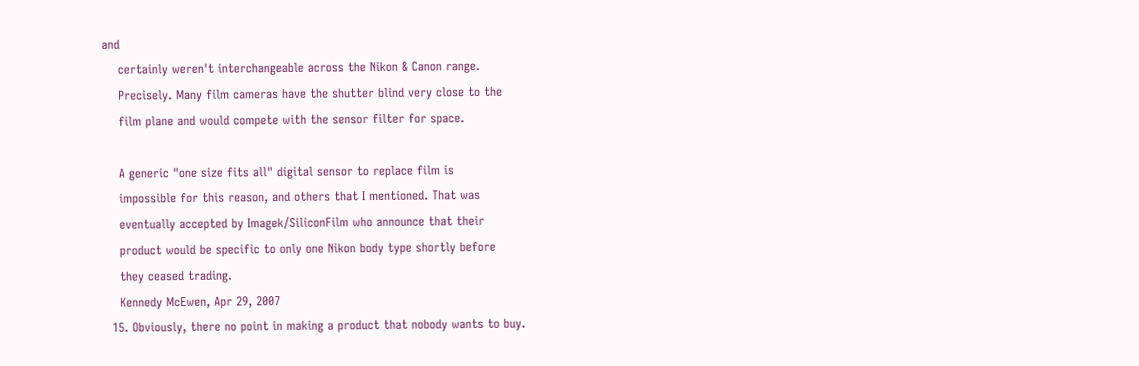and
    certainly weren't interchangeable across the Nikon & Canon range.
    Precisely. Many film cameras have the shutter blind very close to the
    film plane and would compete with the sensor filter for space.

    A generic "one size fits all" digital sensor to replace film is
    impossible for this reason, and others that I mentioned. That was
    eventually accepted by Imagek/SiliconFilm who announce that their
    product would be specific to only one Nikon body type shortly before
    they ceased trading.
    Kennedy McEwen, Apr 29, 2007
  15. Obviously, there no point in making a product that nobody wants to buy.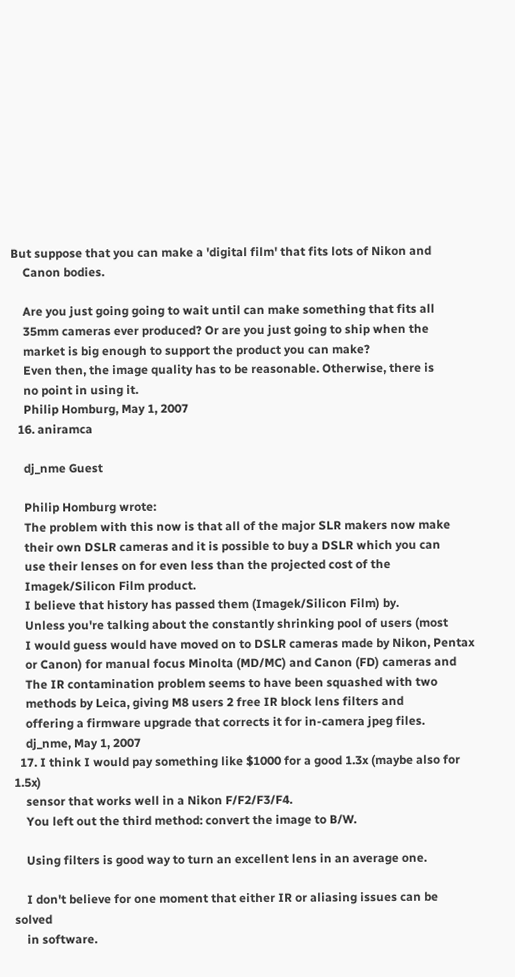But suppose that you can make a 'digital film' that fits lots of Nikon and
    Canon bodies.

    Are you just going going to wait until can make something that fits all
    35mm cameras ever produced? Or are you just going to ship when the
    market is big enough to support the product you can make?
    Even then, the image quality has to be reasonable. Otherwise, there is
    no point in using it.
    Philip Homburg, May 1, 2007
  16. aniramca

    dj_nme Guest

    Philip Homburg wrote:
    The problem with this now is that all of the major SLR makers now make
    their own DSLR cameras and it is possible to buy a DSLR which you can
    use their lenses on for even less than the projected cost of the
    Imagek/Silicon Film product.
    I believe that history has passed them (Imagek/Silicon Film) by.
    Unless you're talking about the constantly shrinking pool of users (most
    I would guess would have moved on to DSLR cameras made by Nikon, Pentax
    or Canon) for manual focus Minolta (MD/MC) and Canon (FD) cameras and
    The IR contamination problem seems to have been squashed with two
    methods by Leica, giving M8 users 2 free IR block lens filters and
    offering a firmware upgrade that corrects it for in-camera jpeg files.
    dj_nme, May 1, 2007
  17. I think I would pay something like $1000 for a good 1.3x (maybe also for 1.5x)
    sensor that works well in a Nikon F/F2/F3/F4.
    You left out the third method: convert the image to B/W.

    Using filters is good way to turn an excellent lens in an average one.

    I don't believe for one moment that either IR or aliasing issues can be solved
    in software.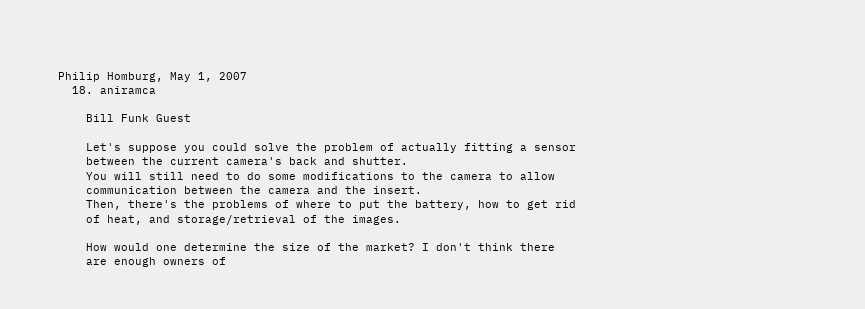Philip Homburg, May 1, 2007
  18. aniramca

    Bill Funk Guest

    Let's suppose you could solve the problem of actually fitting a sensor
    between the current camera's back and shutter.
    You will still need to do some modifications to the camera to allow
    communication between the camera and the insert.
    Then, there's the problems of where to put the battery, how to get rid
    of heat, and storage/retrieval of the images.

    How would one determine the size of the market? I don't think there
    are enough owners of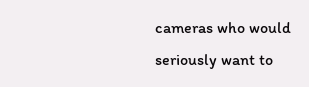cameras who would seriously want to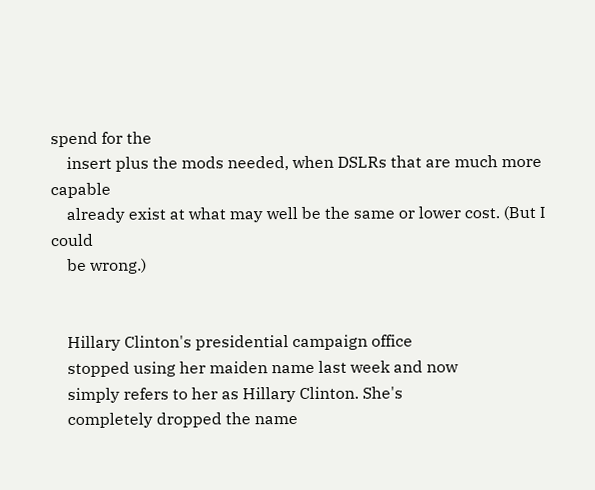spend for the
    insert plus the mods needed, when DSLRs that are much more capable
    already exist at what may well be the same or lower cost. (But I could
    be wrong.)


    Hillary Clinton's presidential campaign office
    stopped using her maiden name last week and now
    simply refers to her as Hillary Clinton. She's
    completely dropped the name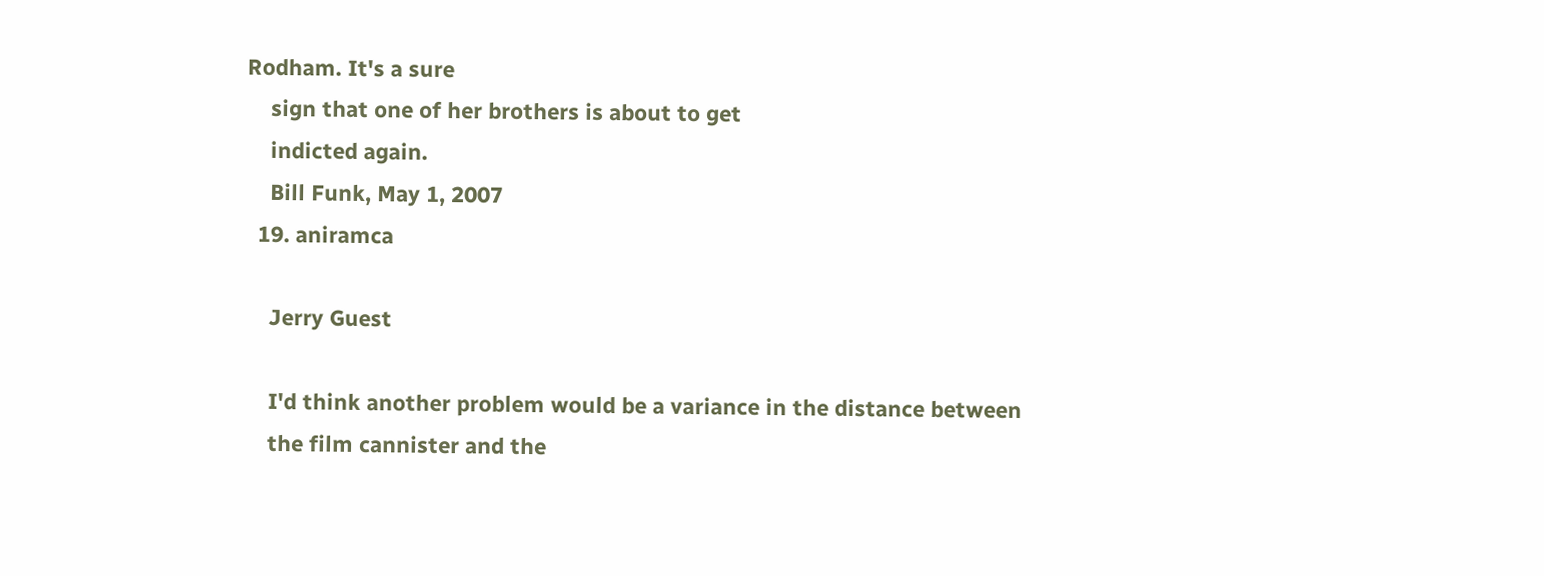Rodham. It's a sure
    sign that one of her brothers is about to get
    indicted again.
    Bill Funk, May 1, 2007
  19. aniramca

    Jerry Guest

    I'd think another problem would be a variance in the distance between
    the film cannister and the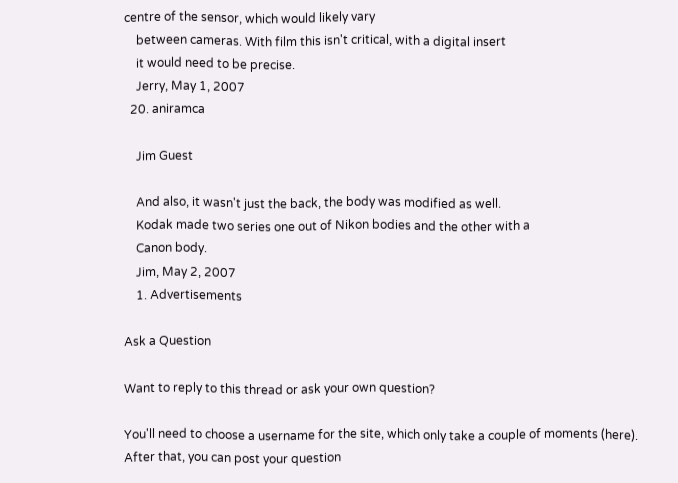centre of the sensor, which would likely vary
    between cameras. With film this isn't critical, with a digital insert
    it would need to be precise.
    Jerry, May 1, 2007
  20. aniramca

    Jim Guest

    And also, it wasn't just the back, the body was modified as well.
    Kodak made two series one out of Nikon bodies and the other with a
    Canon body.
    Jim, May 2, 2007
    1. Advertisements

Ask a Question

Want to reply to this thread or ask your own question?

You'll need to choose a username for the site, which only take a couple of moments (here). After that, you can post your question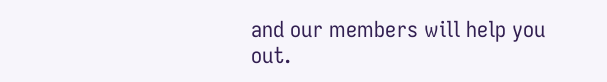and our members will help you out.